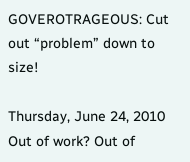GOVEROTRAGEOUS: Cut out “problem” down to size!

Thursday, June 24, 2010
Out of work? Out of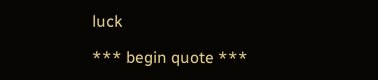luck

*** begin quote ***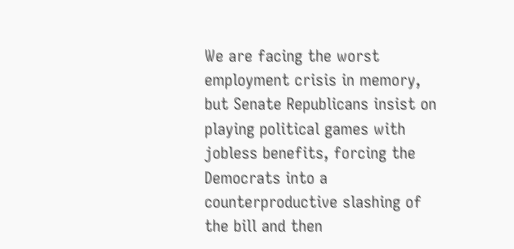We are facing the worst employment crisis in memory, but Senate Republicans insist on playing political games with jobless benefits, forcing the Democrats into a counterproductive slashing of the bill and then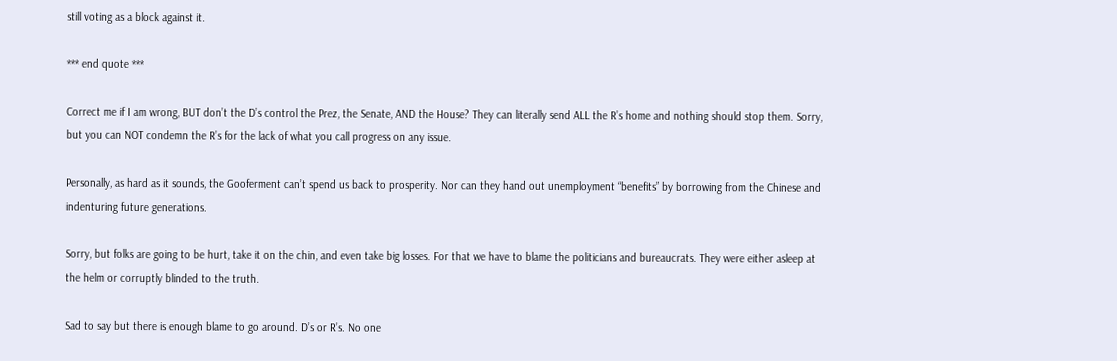still voting as a block against it.

*** end quote ***

Correct me if I am wrong, BUT don’t the D’s control the Prez, the Senate, AND the House? They can literally send ALL the R’s home and nothing should stop them. Sorry, but you can NOT condemn the R’s for the lack of what you call progress on any issue.

Personally, as hard as it sounds, the Gooferment can’t spend us back to prosperity. Nor can they hand out unemployment “benefits” by borrowing from the Chinese and indenturing future generations.

Sorry, but folks are going to be hurt, take it on the chin, and even take big losses. For that we have to blame the politicians and bureaucrats. They were either asleep at the helm or corruptly blinded to the truth.

Sad to say but there is enough blame to go around. D’s or R’s. No one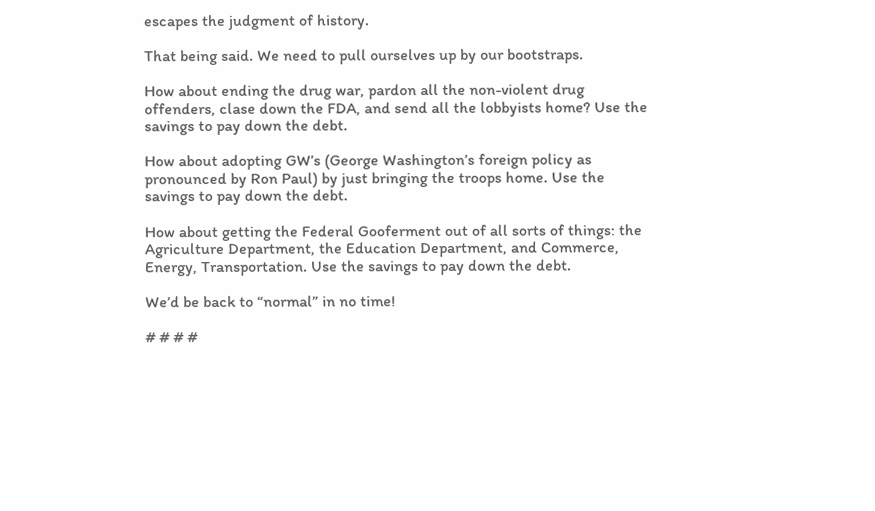escapes the judgment of history.

That being said. We need to pull ourselves up by our bootstraps.

How about ending the drug war, pardon all the non-violent drug offenders, clase down the FDA, and send all the lobbyists home? Use the savings to pay down the debt.

How about adopting GW’s (George Washington’s foreign policy as pronounced by Ron Paul) by just bringing the troops home. Use the savings to pay down the debt.

How about getting the Federal Gooferment out of all sorts of things: the Agriculture Department, the Education Department, and Commerce, Energy, Transportation. Use the savings to pay down the debt.

We’d be back to “normal” in no time!

# # # #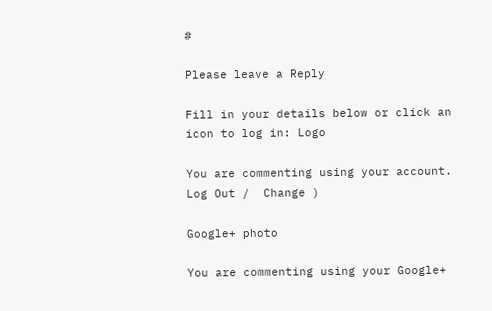#

Please leave a Reply

Fill in your details below or click an icon to log in: Logo

You are commenting using your account. Log Out /  Change )

Google+ photo

You are commenting using your Google+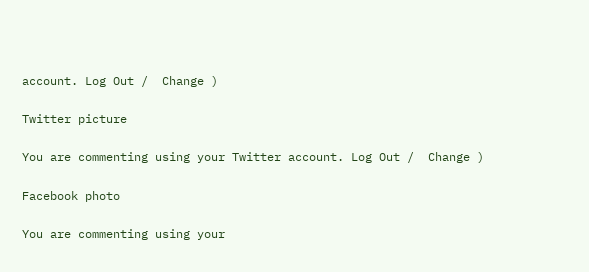account. Log Out /  Change )

Twitter picture

You are commenting using your Twitter account. Log Out /  Change )

Facebook photo

You are commenting using your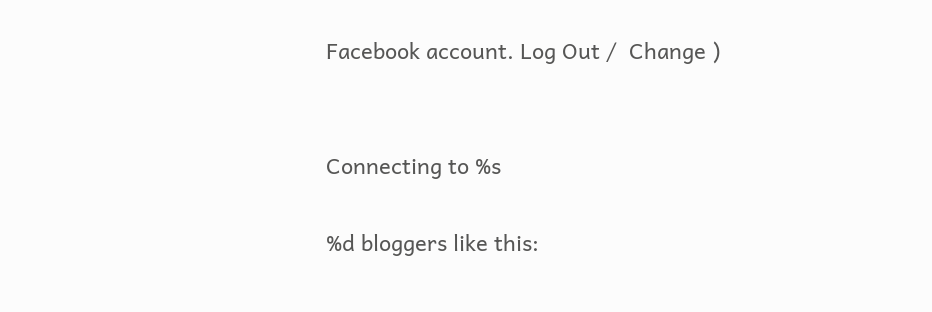Facebook account. Log Out /  Change )


Connecting to %s

%d bloggers like this: